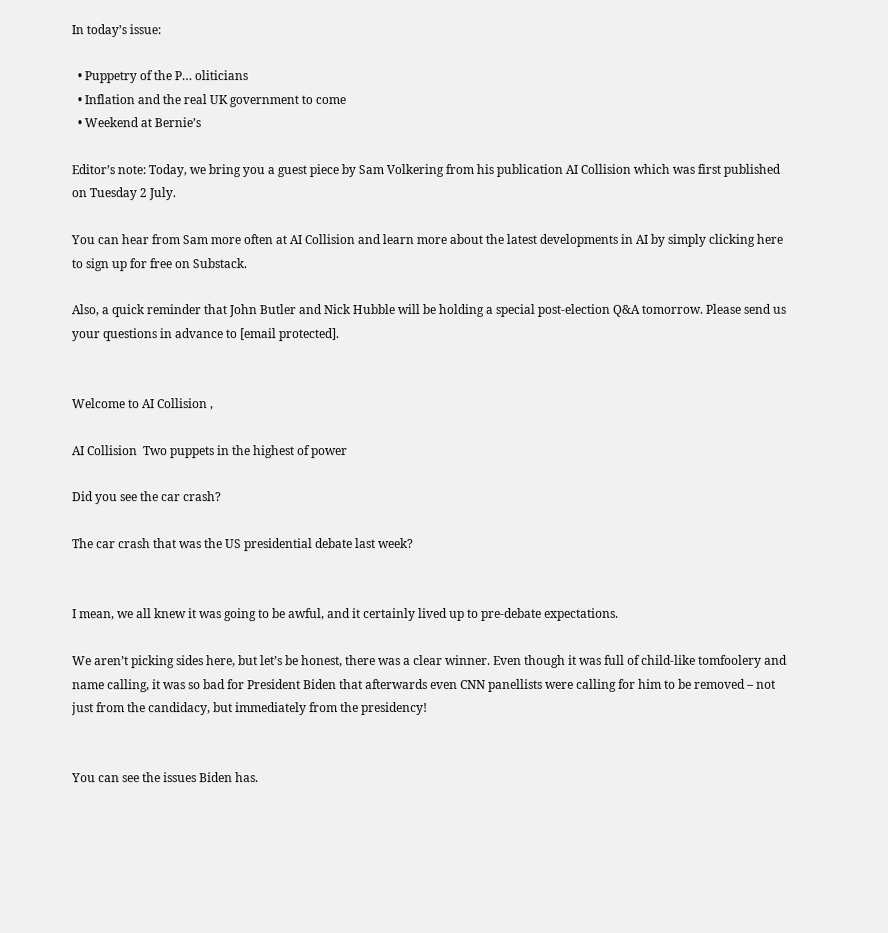In today’s issue:

  • Puppetry of the P… oliticians
  • Inflation and the real UK government to come
  • Weekend at Bernie’s

Editor’s note: Today, we bring you a guest piece by Sam Volkering from his publication AI Collision which was first published on Tuesday 2 July.

You can hear from Sam more often at AI Collision and learn more about the latest developments in AI by simply clicking here to sign up for free on Substack.

Also, a quick reminder that John Butler and Nick Hubble will be holding a special post-election Q&A tomorrow. Please send us your questions in advance to [email protected].


Welcome to AI Collision ,

AI Collision  Two puppets in the highest of power

Did you see the car crash?

The car crash that was the US presidential debate last week?


I mean, we all knew it was going to be awful, and it certainly lived up to pre-debate expectations.

We aren’t picking sides here, but let’s be honest, there was a clear winner. Even though it was full of child-like tomfoolery and name calling, it was so bad for President Biden that afterwards even CNN panellists were calling for him to be removed – not just from the candidacy, but immediately from the presidency!


You can see the issues Biden has.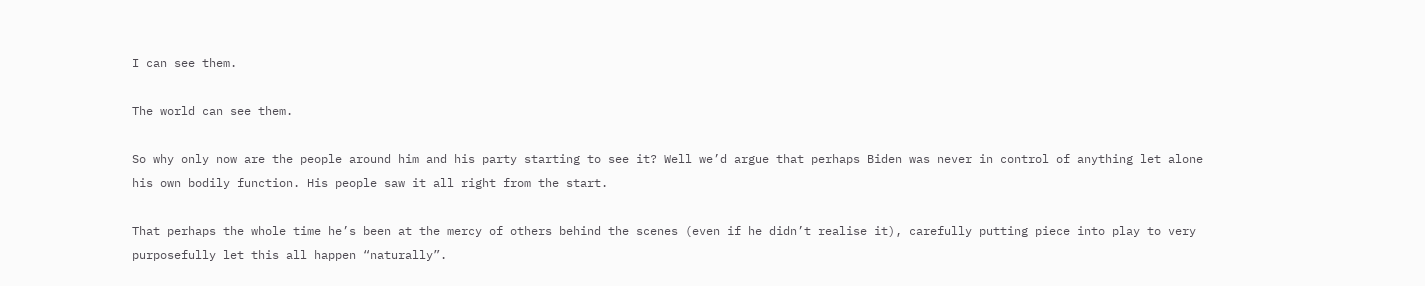I can see them.

The world can see them.

So why only now are the people around him and his party starting to see it? Well we’d argue that perhaps Biden was never in control of anything let alone his own bodily function. His people saw it all right from the start.

That perhaps the whole time he’s been at the mercy of others behind the scenes (even if he didn’t realise it), carefully putting piece into play to very purposefully let this all happen “naturally”.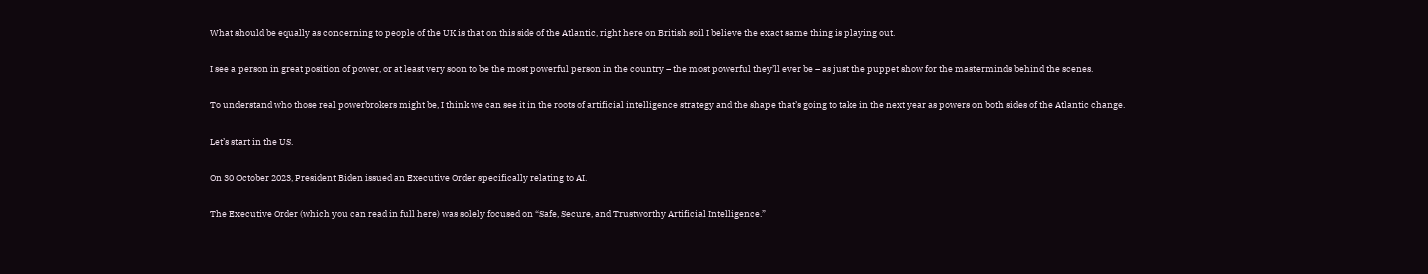What should be equally as concerning to people of the UK is that on this side of the Atlantic, right here on British soil I believe the exact same thing is playing out.

I see a person in great position of power, or at least very soon to be the most powerful person in the country – the most powerful they’ll ever be – as just the puppet show for the masterminds behind the scenes.

To understand who those real powerbrokers might be, I think we can see it in the roots of artificial intelligence strategy and the shape that’s going to take in the next year as powers on both sides of the Atlantic change.

Let’s start in the US.

On 30 October 2023, President Biden issued an Executive Order specifically relating to AI.

The Executive Order (which you can read in full here) was solely focused on “Safe, Secure, and Trustworthy Artificial Intelligence.”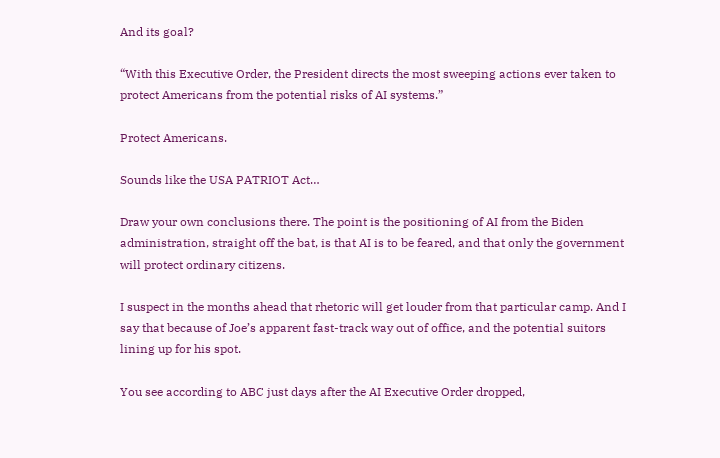And its goal?

“With this Executive Order, the President directs the most sweeping actions ever taken to protect Americans from the potential risks of AI systems.”

Protect Americans.

Sounds like the USA PATRIOT Act…

Draw your own conclusions there. The point is the positioning of AI from the Biden administration, straight off the bat, is that AI is to be feared, and that only the government will protect ordinary citizens.

I suspect in the months ahead that rhetoric will get louder from that particular camp. And I say that because of Joe’s apparent fast-track way out of office, and the potential suitors lining up for his spot.

You see according to ABC just days after the AI Executive Order dropped,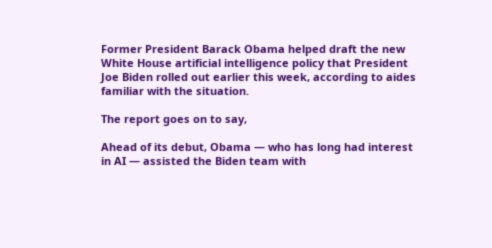Former President Barack Obama helped draft the new White House artificial intelligence policy that President Joe Biden rolled out earlier this week, according to aides familiar with the situation.

The report goes on to say,

Ahead of its debut, Obama — who has long had interest in AI — assisted the Biden team with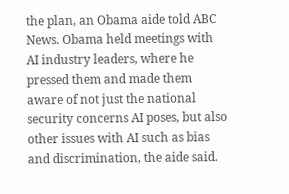the plan, an Obama aide told ABC News. Obama held meetings with AI industry leaders, where he pressed them and made them aware of not just the national security concerns AI poses, but also other issues with AI such as bias and discrimination, the aide said.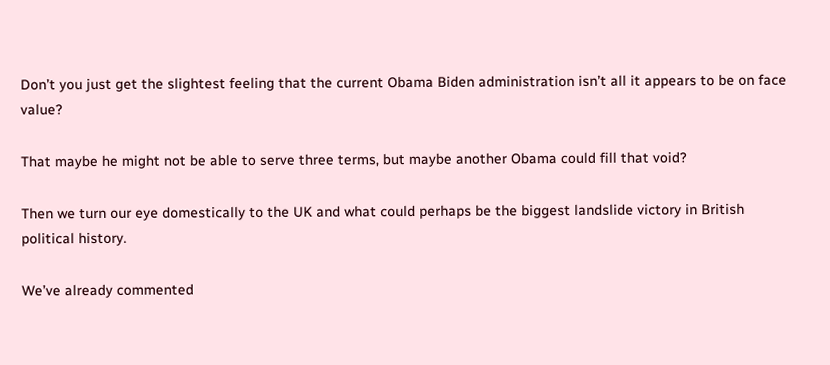Don’t you just get the slightest feeling that the current Obama Biden administration isn’t all it appears to be on face value?

That maybe he might not be able to serve three terms, but maybe another Obama could fill that void?

Then we turn our eye domestically to the UK and what could perhaps be the biggest landslide victory in British political history.

We’ve already commented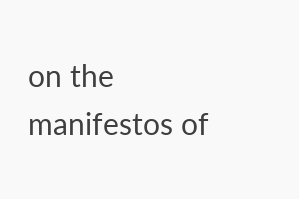on the manifestos of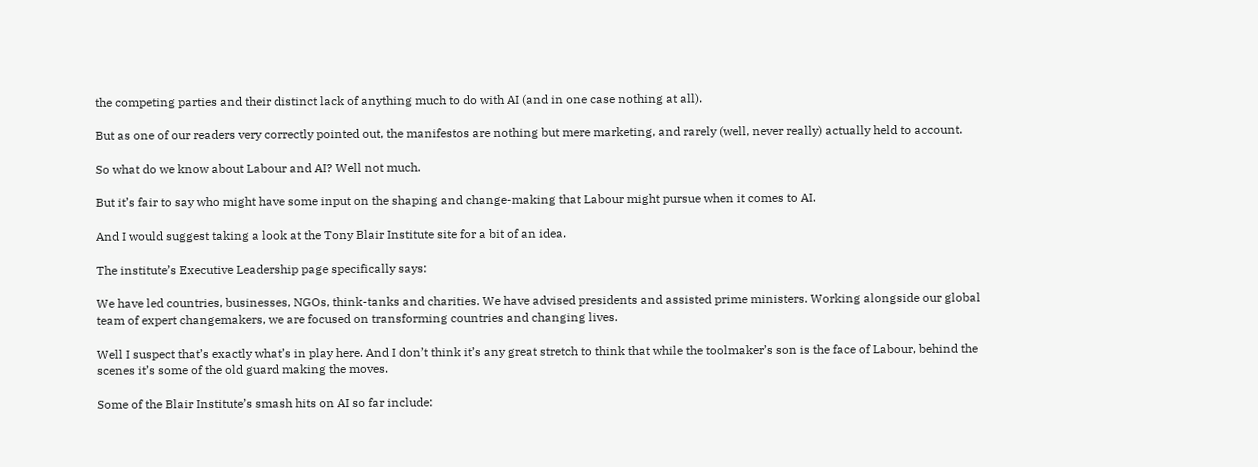the competing parties and their distinct lack of anything much to do with AI (and in one case nothing at all).

But as one of our readers very correctly pointed out, the manifestos are nothing but mere marketing, and rarely (well, never really) actually held to account.

So what do we know about Labour and AI? Well not much.

But it’s fair to say who might have some input on the shaping and change-making that Labour might pursue when it comes to AI.

And I would suggest taking a look at the Tony Blair Institute site for a bit of an idea.

The institute’s Executive Leadership page specifically says:

We have led countries, businesses, NGOs, think-tanks and charities. We have advised presidents and assisted prime ministers. Working alongside our global team of expert changemakers, we are focused on transforming countries and changing lives.

Well I suspect that’s exactly what’s in play here. And I don’t think it’s any great stretch to think that while the toolmaker’s son is the face of Labour, behind the scenes it’s some of the old guard making the moves.

Some of the Blair Institute’s smash hits on AI so far include: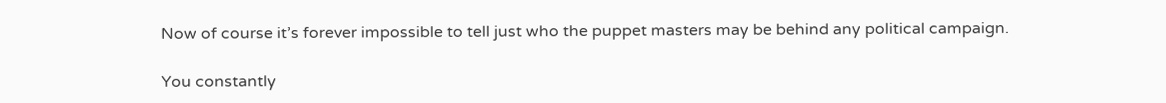Now of course it’s forever impossible to tell just who the puppet masters may be behind any political campaign.

You constantly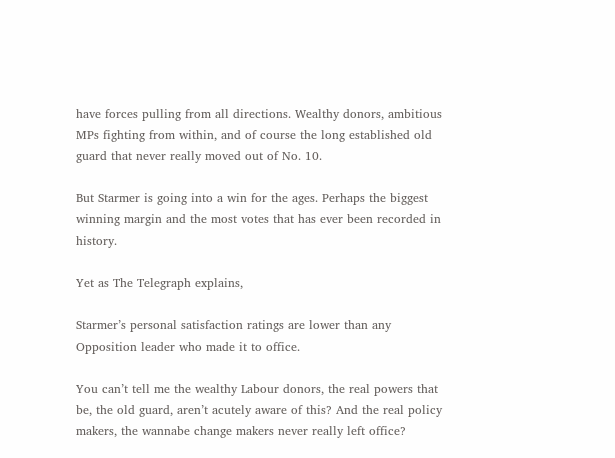have forces pulling from all directions. Wealthy donors, ambitious MPs fighting from within, and of course the long established old guard that never really moved out of No. 10.

But Starmer is going into a win for the ages. Perhaps the biggest winning margin and the most votes that has ever been recorded in history.

Yet as The Telegraph explains,

Starmer’s personal satisfaction ratings are lower than any Opposition leader who made it to office.

You can’t tell me the wealthy Labour donors, the real powers that be, the old guard, aren’t acutely aware of this? And the real policy makers, the wannabe change makers never really left office?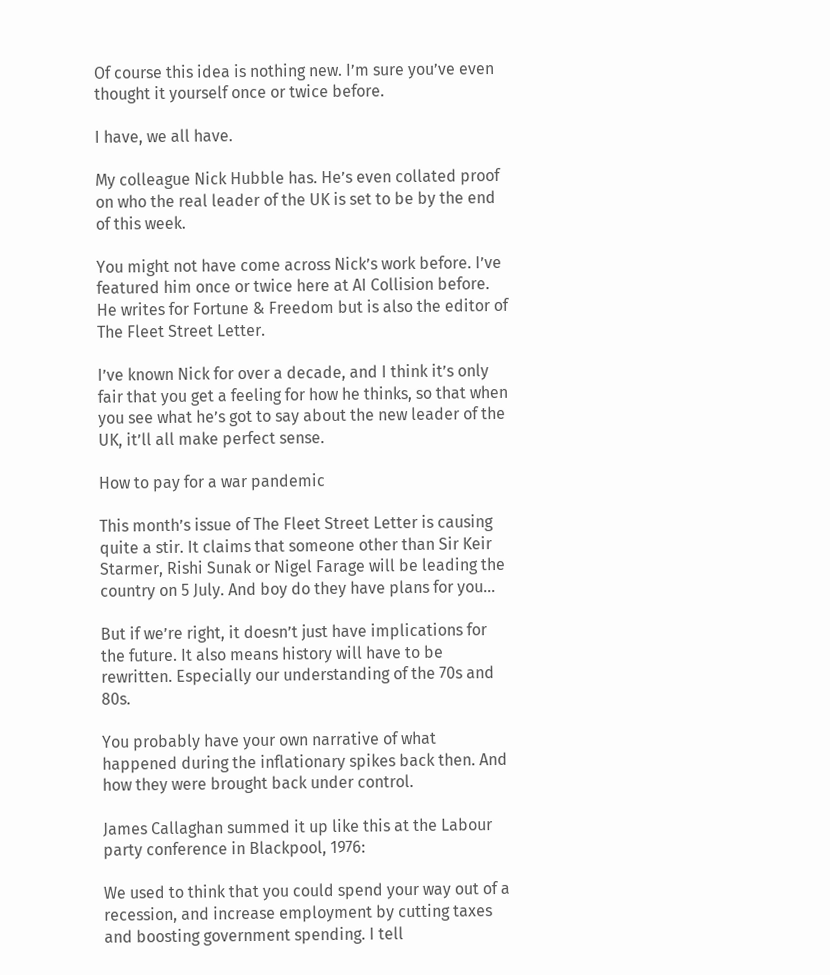Of course this idea is nothing new. I’m sure you’ve even thought it yourself once or twice before.

I have, we all have.

My colleague Nick Hubble has. He’s even collated proof on who the real leader of the UK is set to be by the end of this week.

You might not have come across Nick’s work before. I’ve featured him once or twice here at AI Collision before. He writes for Fortune & Freedom but is also the editor of The Fleet Street Letter.

I’ve known Nick for over a decade, and I think it’s only fair that you get a feeling for how he thinks, so that when you see what he’s got to say about the new leader of the UK, it’ll all make perfect sense.

How to pay for a war pandemic

This month’s issue of The Fleet Street Letter is causing quite a stir. It claims that someone other than Sir Keir Starmer, Rishi Sunak or Nigel Farage will be leading the country on 5 July. And boy do they have plans for you…

But if we’re right, it doesn’t just have implications for the future. It also means history will have to be rewritten. Especially our understanding of the 70s and 80s.

You probably have your own narrative of what happened during the inflationary spikes back then. And how they were brought back under control.

James Callaghan summed it up like this at the Labour party conference in Blackpool, 1976:

We used to think that you could spend your way out of a recession, and increase employment by cutting taxes and boosting government spending. I tell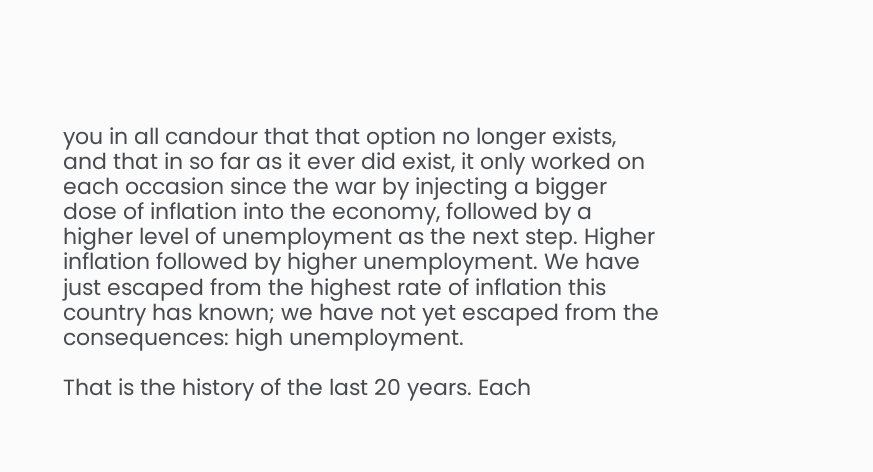you in all candour that that option no longer exists, and that in so far as it ever did exist, it only worked on each occasion since the war by injecting a bigger dose of inflation into the economy, followed by a higher level of unemployment as the next step. Higher inflation followed by higher unemployment. We have just escaped from the highest rate of inflation this country has known; we have not yet escaped from the consequences: high unemployment.

That is the history of the last 20 years. Each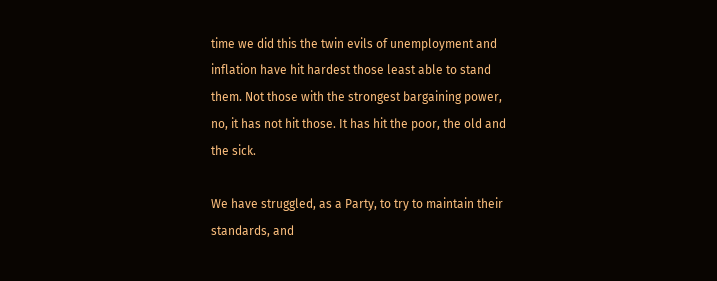time we did this the twin evils of unemployment and inflation have hit hardest those least able to stand them. Not those with the strongest bargaining power, no, it has not hit those. It has hit the poor, the old and the sick.

We have struggled, as a Party, to try to maintain their standards, and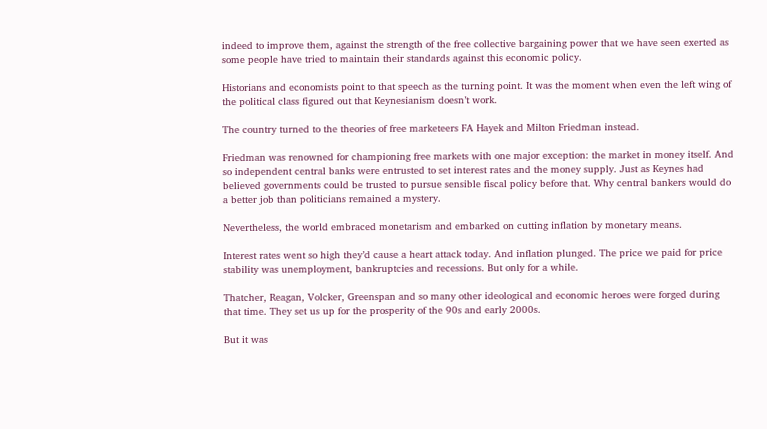indeed to improve them, against the strength of the free collective bargaining power that we have seen exerted as some people have tried to maintain their standards against this economic policy.

Historians and economists point to that speech as the turning point. It was the moment when even the left wing of the political class figured out that Keynesianism doesn’t work.

The country turned to the theories of free marketeers FA Hayek and Milton Friedman instead.

Friedman was renowned for championing free markets with one major exception: the market in money itself. And so independent central banks were entrusted to set interest rates and the money supply. Just as Keynes had believed governments could be trusted to pursue sensible fiscal policy before that. Why central bankers would do a better job than politicians remained a mystery.

Nevertheless, the world embraced monetarism and embarked on cutting inflation by monetary means.

Interest rates went so high they’d cause a heart attack today. And inflation plunged. The price we paid for price stability was unemployment, bankruptcies and recessions. But only for a while.

Thatcher, Reagan, Volcker, Greenspan and so many other ideological and economic heroes were forged during that time. They set us up for the prosperity of the 90s and early 2000s.

But it was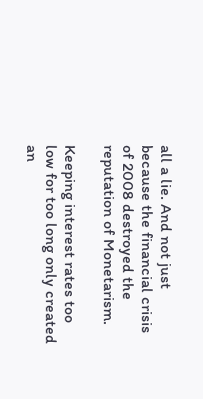all a lie. And not just because the financial crisis of 2008 destroyed the reputation of Monetarism.

Keeping interest rates too low for too long only created an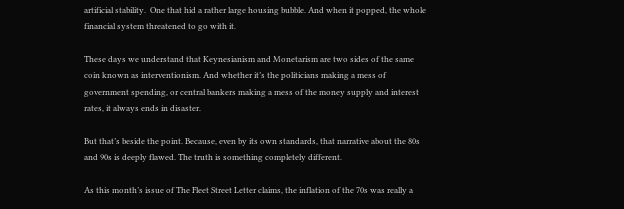artificial stability.  One that hid a rather large housing bubble. And when it popped, the whole financial system threatened to go with it.

These days we understand that Keynesianism and Monetarism are two sides of the same coin known as interventionism. And whether it’s the politicians making a mess of government spending, or central bankers making a mess of the money supply and interest rates, it always ends in disaster.

But that’s beside the point. Because, even by its own standards, that narrative about the 80s and 90s is deeply flawed. The truth is something completely different.

As this month’s issue of The Fleet Street Letter claims, the inflation of the 70s was really a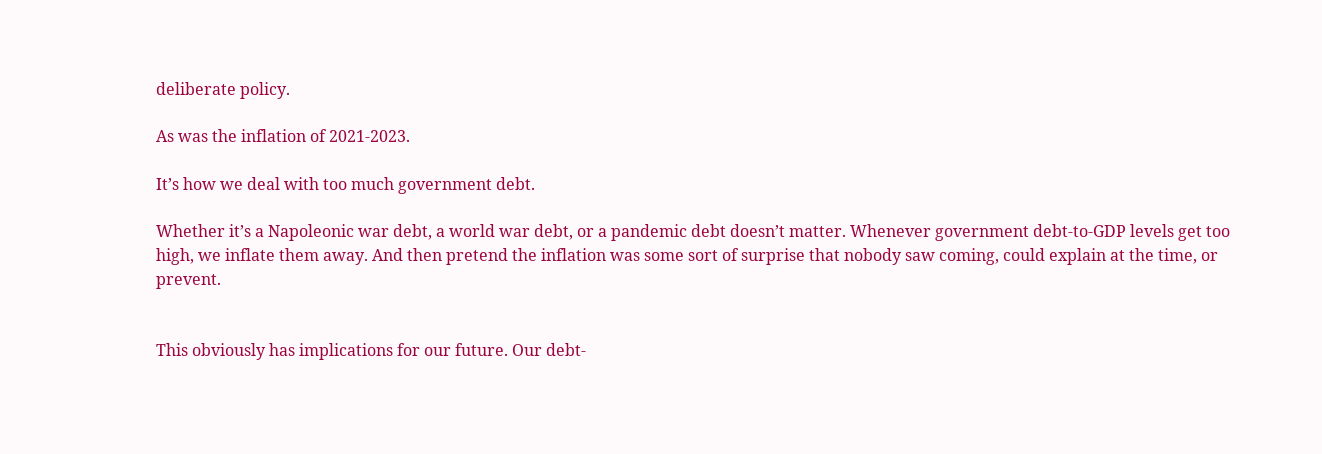deliberate policy.

As was the inflation of 2021-2023.

It’s how we deal with too much government debt.

Whether it’s a Napoleonic war debt, a world war debt, or a pandemic debt doesn’t matter. Whenever government debt-to-GDP levels get too high, we inflate them away. And then pretend the inflation was some sort of surprise that nobody saw coming, could explain at the time, or prevent.


This obviously has implications for our future. Our debt-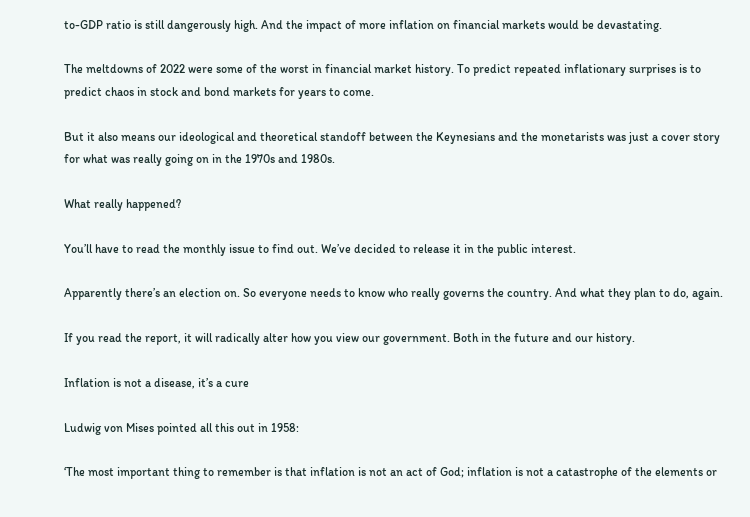to-GDP ratio is still dangerously high. And the impact of more inflation on financial markets would be devastating.

The meltdowns of 2022 were some of the worst in financial market history. To predict repeated inflationary surprises is to predict chaos in stock and bond markets for years to come.

But it also means our ideological and theoretical standoff between the Keynesians and the monetarists was just a cover story for what was really going on in the 1970s and 1980s.

What really happened?

You’ll have to read the monthly issue to find out. We’ve decided to release it in the public interest.

Apparently there’s an election on. So everyone needs to know who really governs the country. And what they plan to do, again.

If you read the report, it will radically alter how you view our government. Both in the future and our history.

Inflation is not a disease, it’s a cure

Ludwig von Mises pointed all this out in 1958:

‘The most important thing to remember is that inflation is not an act of God; inflation is not a catastrophe of the elements or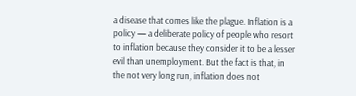a disease that comes like the plague. Inflation is a policy — a deliberate policy of people who resort to inflation because they consider it to be a lesser evil than unemployment. But the fact is that, in the not very long run, inflation does not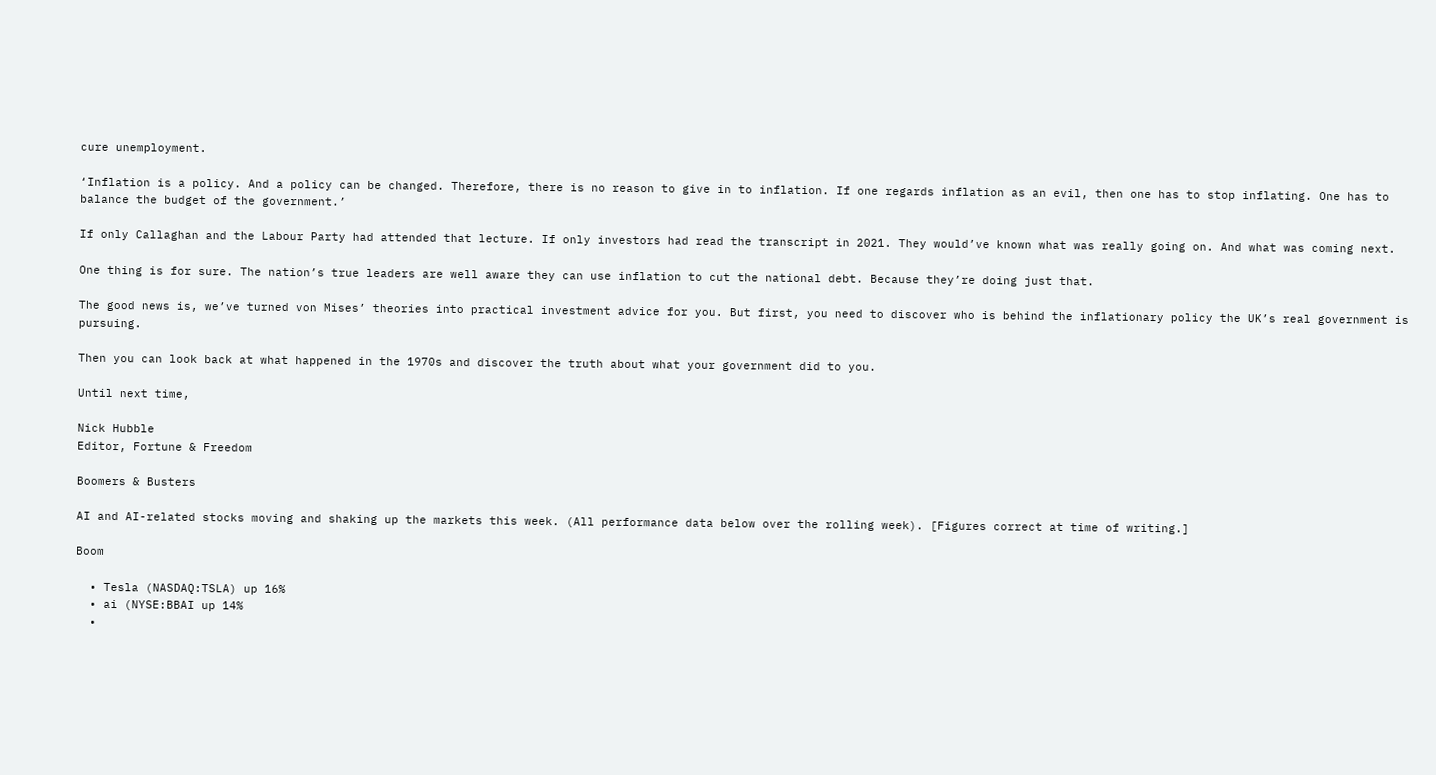cure unemployment.

‘Inflation is a policy. And a policy can be changed. Therefore, there is no reason to give in to inflation. If one regards inflation as an evil, then one has to stop inflating. One has to balance the budget of the government.’

If only Callaghan and the Labour Party had attended that lecture. If only investors had read the transcript in 2021. They would’ve known what was really going on. And what was coming next.

One thing is for sure. The nation’s true leaders are well aware they can use inflation to cut the national debt. Because they’re doing just that.

The good news is, we’ve turned von Mises’ theories into practical investment advice for you. But first, you need to discover who is behind the inflationary policy the UK’s real government is pursuing.

Then you can look back at what happened in the 1970s and discover the truth about what your government did to you.

Until next time,

Nick Hubble
Editor, Fortune & Freedom

Boomers & Busters

AI and AI-related stocks moving and shaking up the markets this week. (All performance data below over the rolling week). [Figures correct at time of writing.]

Boom

  • Tesla (NASDAQ:TSLA) up 16%
  • ai (NYSE:BBAI up 14%
  •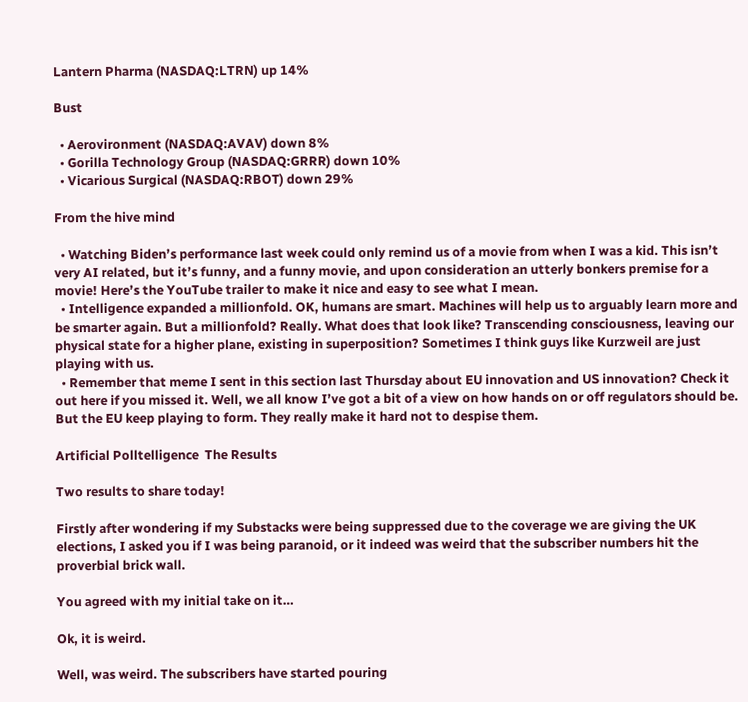Lantern Pharma (NASDAQ:LTRN) up 14%

Bust

  • Aerovironment (NASDAQ:AVAV) down 8%
  • Gorilla Technology Group (NASDAQ:GRRR) down 10%
  • Vicarious Surgical (NASDAQ:RBOT) down 29%

From the hive mind

  • Watching Biden’s performance last week could only remind us of a movie from when I was a kid. This isn’t very AI related, but it’s funny, and a funny movie, and upon consideration an utterly bonkers premise for a movie! Here’s the YouTube trailer to make it nice and easy to see what I mean.
  • Intelligence expanded a millionfold. OK, humans are smart. Machines will help us to arguably learn more and be smarter again. But a millionfold? Really. What does that look like? Transcending consciousness, leaving our physical state for a higher plane, existing in superposition? Sometimes I think guys like Kurzweil are just playing with us.
  • Remember that meme I sent in this section last Thursday about EU innovation and US innovation? Check it out here if you missed it. Well, we all know I’ve got a bit of a view on how hands on or off regulators should be. But the EU keep playing to form. They really make it hard not to despise them.

Artificial Polltelligence  The Results

Two results to share today!

Firstly after wondering if my Substacks were being suppressed due to the coverage we are giving the UK elections, I asked you if I was being paranoid, or it indeed was weird that the subscriber numbers hit the proverbial brick wall.

You agreed with my initial take on it…

Ok, it is weird.

Well, was weird. The subscribers have started pouring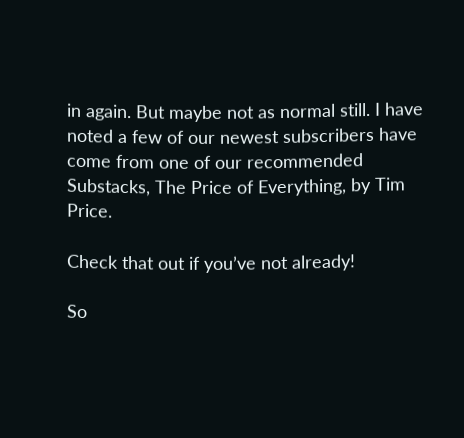in again. But maybe not as normal still. I have noted a few of our newest subscribers have come from one of our recommended Substacks, The Price of Everything, by Tim Price.

Check that out if you’ve not already!

So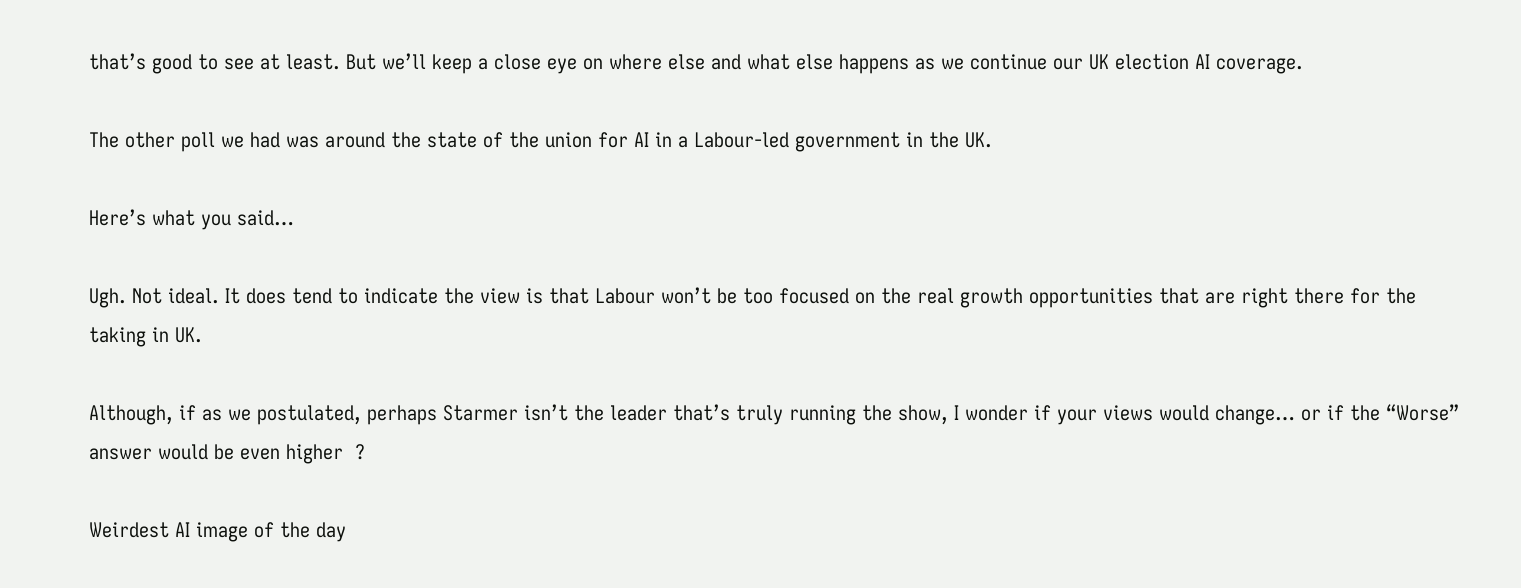that’s good to see at least. But we’ll keep a close eye on where else and what else happens as we continue our UK election AI coverage.

The other poll we had was around the state of the union for AI in a Labour-led government in the UK.

Here’s what you said…

Ugh. Not ideal. It does tend to indicate the view is that Labour won’t be too focused on the real growth opportunities that are right there for the taking in UK.

Although, if as we postulated, perhaps Starmer isn’t the leader that’s truly running the show, I wonder if your views would change… or if the “Worse” answer would be even higher  ?

Weirdest AI image of the day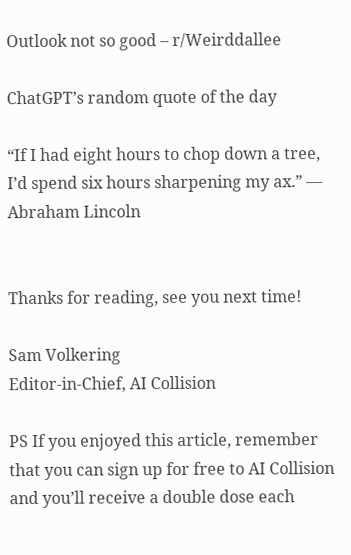Outlook not so good – r/Weirddallee

ChatGPT’s random quote of the day

“If I had eight hours to chop down a tree, I’d spend six hours sharpening my ax.” — Abraham Lincoln


Thanks for reading, see you next time!

Sam Volkering
Editor-in-Chief, AI Collision

PS If you enjoyed this article, remember that you can sign up for free to AI Collision and you’ll receive a double dose each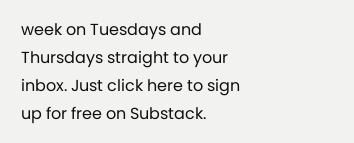week on Tuesdays and Thursdays straight to your inbox. Just click here to sign up for free on Substack.